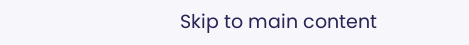Skip to main content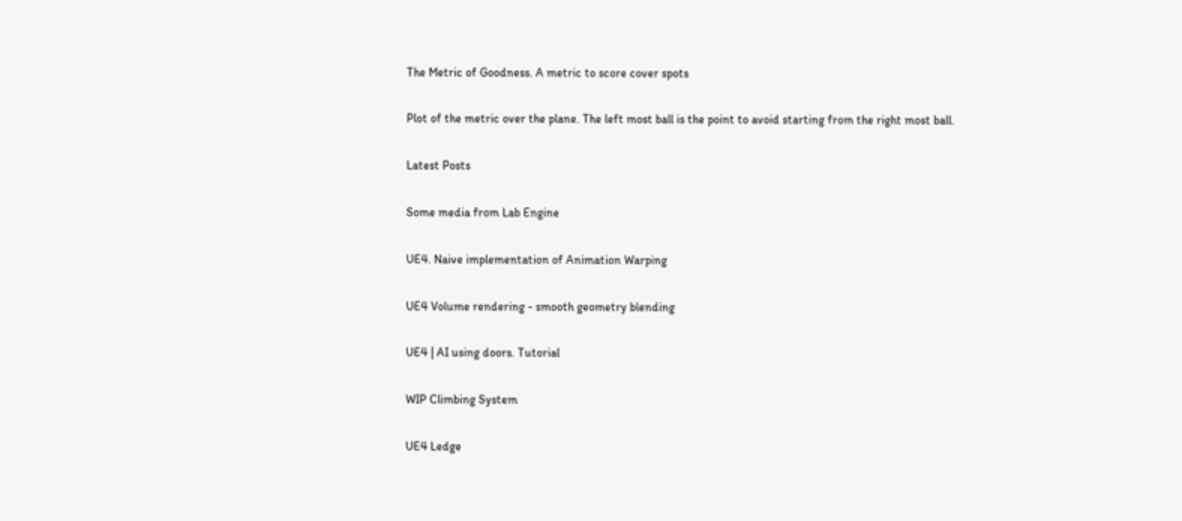The Metric of Goodness. A metric to score cover spots

Plot of the metric over the plane. The left most ball is the point to avoid starting from the right most ball.

Latest Posts

Some media from Lab Engine

UE4. Naive implementation of Animation Warping

UE4 Volume rendering - smooth geometry blending

UE4 | AI using doors. Tutorial

WIP Climbing System

UE4 Ledge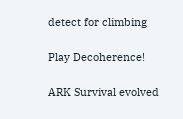detect for climbing

Play Decoherence!

ARK Survival evolved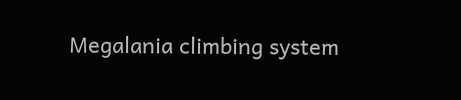Megalania climbing system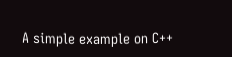A simple example on C++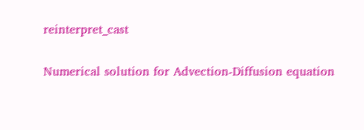reinterpret_cast

Numerical solution for Advection-Diffusion equation